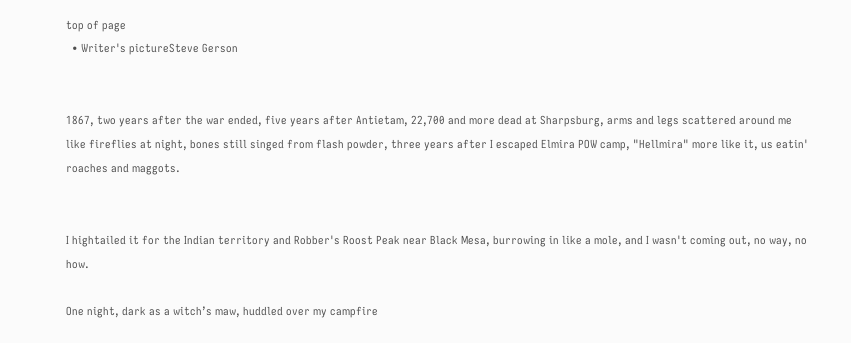top of page
  • Writer's pictureSteve Gerson


1867, two years after the war ended, five years after Antietam, 22,700 and more dead at Sharpsburg, arms and legs scattered around me like fireflies at night, bones still singed from flash powder, three years after I escaped Elmira POW camp, "Hellmira" more like it, us eatin' roaches and maggots.


I hightailed it for the Indian territory and Robber's Roost Peak near Black Mesa, burrowing in like a mole, and I wasn't coming out, no way, no how.

One night, dark as a witch’s maw, huddled over my campfire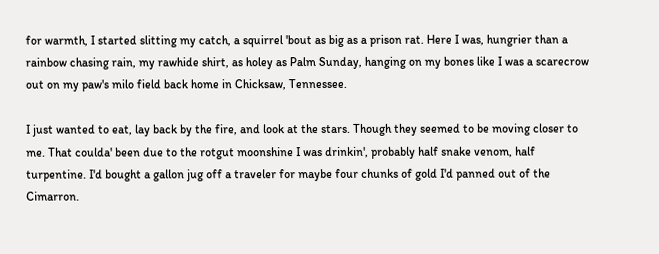for warmth, I started slitting my catch, a squirrel 'bout as big as a prison rat. Here I was, hungrier than a rainbow chasing rain, my rawhide shirt, as holey as Palm Sunday, hanging on my bones like I was a scarecrow out on my paw's milo field back home in Chicksaw, Tennessee.

I just wanted to eat, lay back by the fire, and look at the stars. Though they seemed to be moving closer to me. That coulda' been due to the rotgut moonshine I was drinkin', probably half snake venom, half turpentine. I'd bought a gallon jug off a traveler for maybe four chunks of gold I'd panned out of the Cimarron.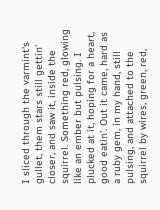I sliced through the varmint's gullet, them stars still gettin' closer, and saw it, inside the squirrel. Something red, glowing like an ember but pulsing. I plucked at it, hoping for a heart, good eatin'. Out it came, hard as a ruby gem, in my hand, still pulsing, and attached to the squirrel by wires, green, red,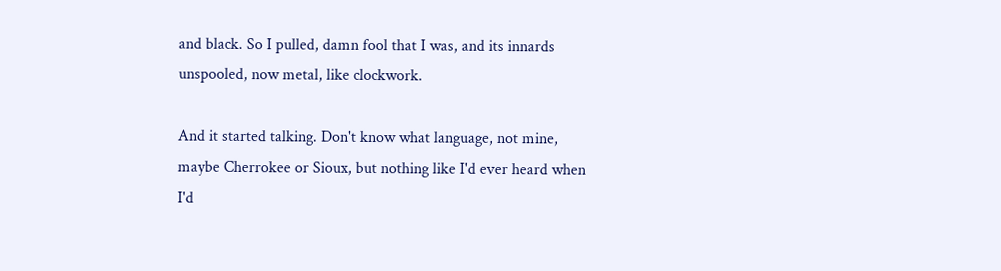and black. So I pulled, damn fool that I was, and its innards unspooled, now metal, like clockwork.

And it started talking. Don't know what language, not mine, maybe Cherrokee or Sioux, but nothing like I'd ever heard when I'd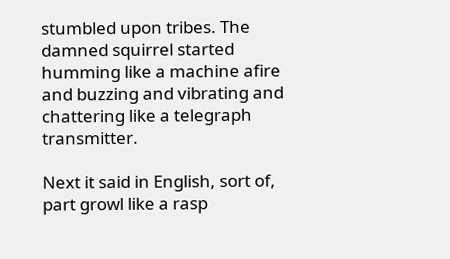stumbled upon tribes. The damned squirrel started humming like a machine afire and buzzing and vibrating and chattering like a telegraph transmitter.

Next it said in English, sort of, part growl like a rasp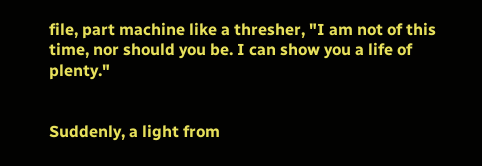file, part machine like a thresher, "I am not of this time, nor should you be. I can show you a life of plenty."


Suddenly, a light from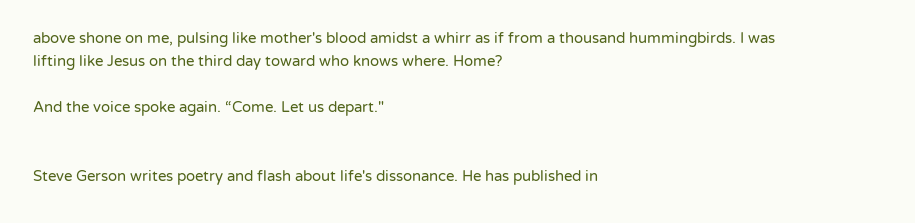above shone on me, pulsing like mother's blood amidst a whirr as if from a thousand hummingbirds. I was lifting like Jesus on the third day toward who knows where. Home?

And the voice spoke again. “Come. Let us depart."


Steve Gerson writes poetry and flash about life's dissonance. He has published in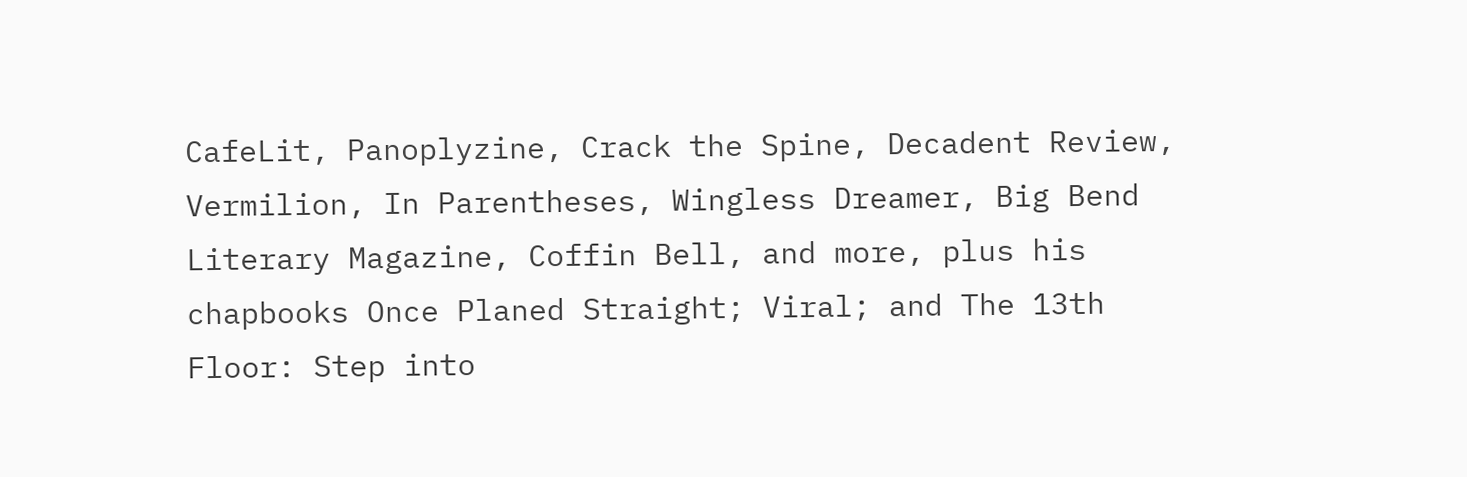CafeLit, Panoplyzine, Crack the Spine, Decadent Review, Vermilion, In Parentheses, Wingless Dreamer, Big Bend Literary Magazine, Coffin Bell, and more, plus his chapbooks Once Planed Straight; Viral; and The 13th Floor: Step into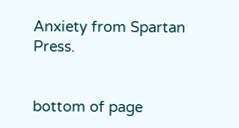Anxiety from Spartan Press.


bottom of page